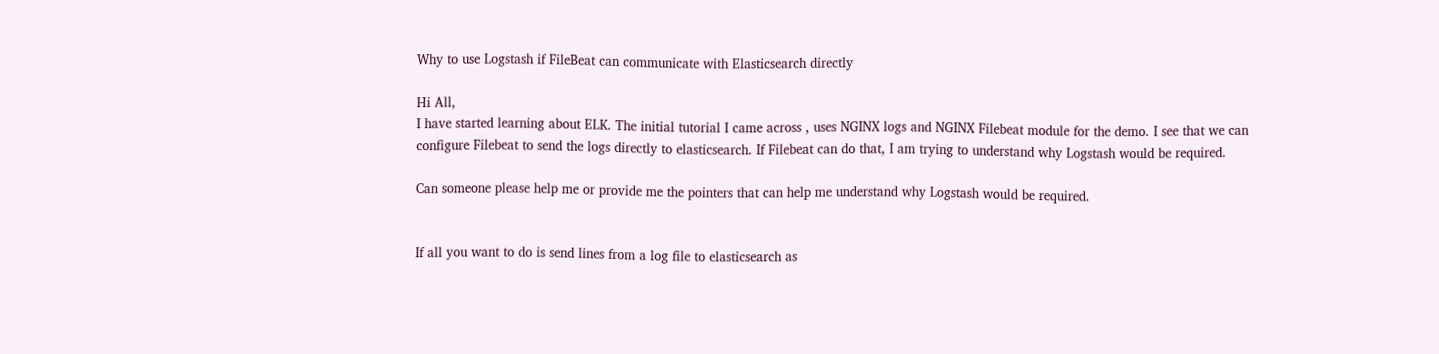Why to use Logstash if FileBeat can communicate with Elasticsearch directly

Hi All,
I have started learning about ELK. The initial tutorial I came across , uses NGINX logs and NGINX Filebeat module for the demo. I see that we can configure Filebeat to send the logs directly to elasticsearch. If Filebeat can do that, I am trying to understand why Logstash would be required.

Can someone please help me or provide me the pointers that can help me understand why Logstash would be required.


If all you want to do is send lines from a log file to elasticsearch as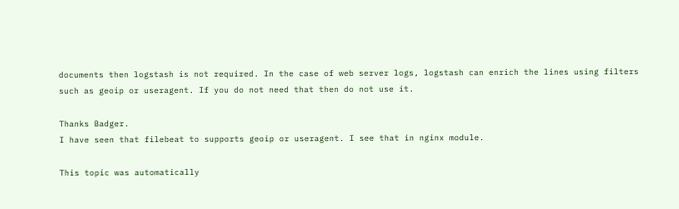documents then logstash is not required. In the case of web server logs, logstash can enrich the lines using filters such as geoip or useragent. If you do not need that then do not use it.

Thanks Badger.
I have seen that filebeat to supports geoip or useragent. I see that in nginx module.

This topic was automatically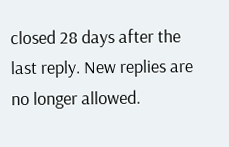closed 28 days after the last reply. New replies are no longer allowed.